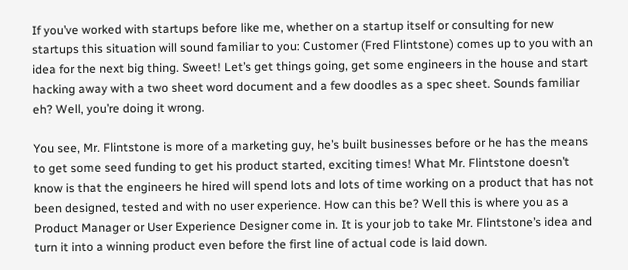If you’ve worked with startups before like me, whether on a startup itself or consulting for new startups this situation will sound familiar to you: Customer (Fred Flintstone) comes up to you with an idea for the next big thing. Sweet! Let’s get things going, get some engineers in the house and start hacking away with a two sheet word document and a few doodles as a spec sheet. Sounds familiar eh? Well, you’re doing it wrong.

You see, Mr. Flintstone is more of a marketing guy, he’s built businesses before or he has the means to get some seed funding to get his product started, exciting times! What Mr. Flintstone doesn’t know is that the engineers he hired will spend lots and lots of time working on a product that has not been designed, tested and with no user experience. How can this be? Well this is where you as a Product Manager or User Experience Designer come in. It is your job to take Mr. Flintstone’s idea and turn it into a winning product even before the first line of actual code is laid down.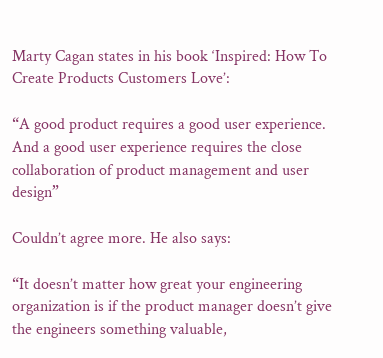Marty Cagan states in his book ‘Inspired: How To Create Products Customers Love’:

“A good product requires a good user experience. And a good user experience requires the close collaboration of product management and user design”

Couldn’t agree more. He also says:

“It doesn’t matter how great your engineering organization is if the product manager doesn’t give the engineers something valuable,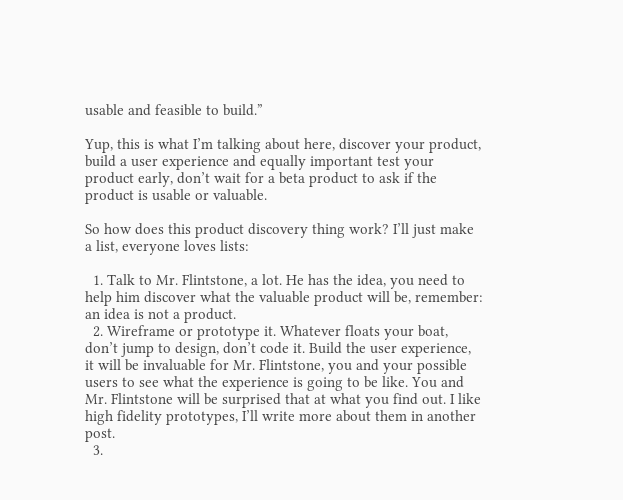usable and feasible to build.”

Yup, this is what I’m talking about here, discover your product, build a user experience and equally important test your product early, don’t wait for a beta product to ask if the product is usable or valuable.

So how does this product discovery thing work? I’ll just make a list, everyone loves lists:

  1. Talk to Mr. Flintstone, a lot. He has the idea, you need to help him discover what the valuable product will be, remember: an idea is not a product.
  2. Wireframe or prototype it. Whatever floats your boat, don’t jump to design, don’t code it. Build the user experience, it will be invaluable for Mr. Flintstone, you and your possible users to see what the experience is going to be like. You and Mr. Flintstone will be surprised that at what you find out. I like high fidelity prototypes, I’ll write more about them in another post.
  3.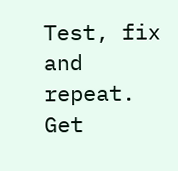Test, fix and repeat. Get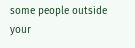some people outside your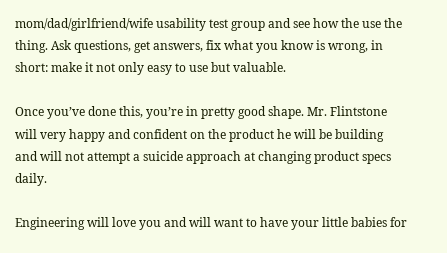mom/dad/girlfriend/wife usability test group and see how the use the thing. Ask questions, get answers, fix what you know is wrong, in short: make it not only easy to use but valuable.

Once you’ve done this, you’re in pretty good shape. Mr. Flintstone will very happy and confident on the product he will be building and will not attempt a suicide approach at changing product specs daily.

Engineering will love you and will want to have your little babies for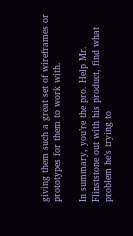giving them such a great set of wireframes or prototypes for them to work with.

In summary, you’re the pro. Help Mr. Flinststone out with his product, find what problem he’s trying to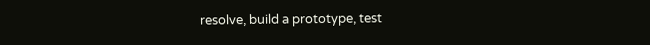resolve, build a prototype, test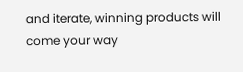and iterate, winning products will come your way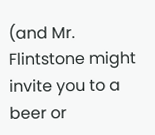(and Mr. Flintstone might invite you to a beer or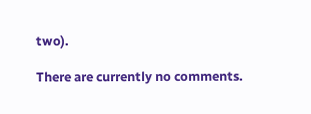two).

There are currently no comments.